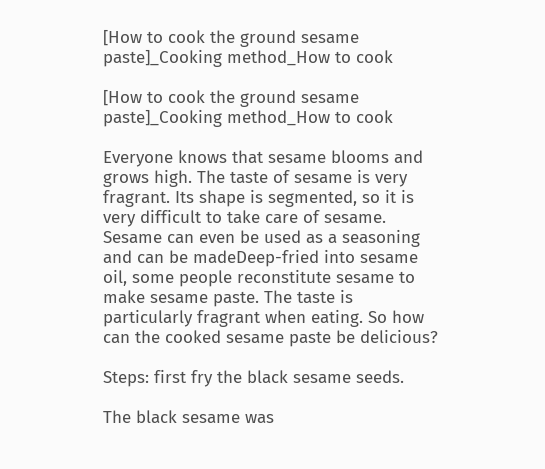[How to cook the ground sesame paste]_Cooking method_How to cook

[How to cook the ground sesame paste]_Cooking method_How to cook

Everyone knows that sesame blooms and grows high. The taste of sesame is very fragrant. Its shape is segmented, so it is very difficult to take care of sesame. Sesame can even be used as a seasoning and can be madeDeep-fried into sesame oil, some people reconstitute sesame to make sesame paste. The taste is particularly fragrant when eating. So how can the cooked sesame paste be delicious?

Steps: first fry the black sesame seeds.

The black sesame was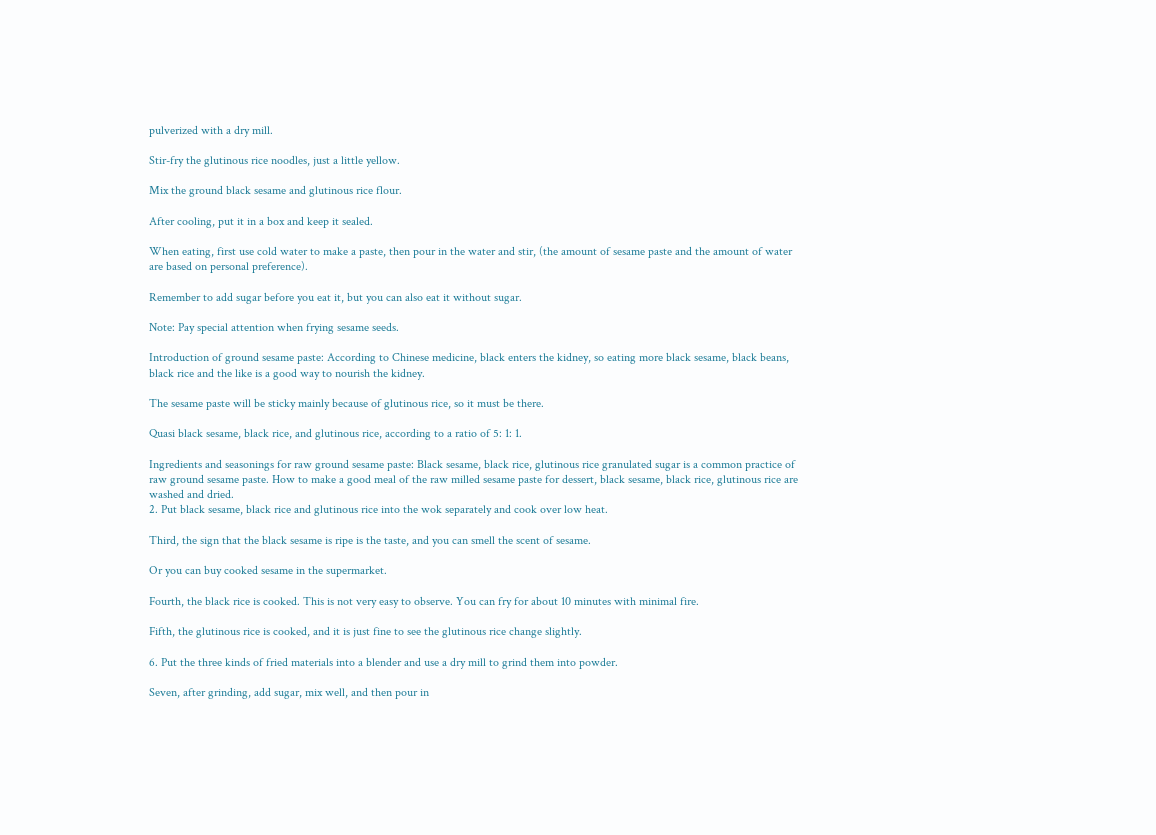pulverized with a dry mill.

Stir-fry the glutinous rice noodles, just a little yellow.

Mix the ground black sesame and glutinous rice flour.

After cooling, put it in a box and keep it sealed.

When eating, first use cold water to make a paste, then pour in the water and stir, (the amount of sesame paste and the amount of water are based on personal preference).

Remember to add sugar before you eat it, but you can also eat it without sugar.

Note: Pay special attention when frying sesame seeds.

Introduction of ground sesame paste: According to Chinese medicine, black enters the kidney, so eating more black sesame, black beans, black rice and the like is a good way to nourish the kidney.

The sesame paste will be sticky mainly because of glutinous rice, so it must be there.

Quasi black sesame, black rice, and glutinous rice, according to a ratio of 5: 1: 1.

Ingredients and seasonings for raw ground sesame paste: Black sesame, black rice, glutinous rice granulated sugar is a common practice of raw ground sesame paste. How to make a good meal of the raw milled sesame paste for dessert, black sesame, black rice, glutinous rice are washed and dried.
2. Put black sesame, black rice and glutinous rice into the wok separately and cook over low heat.

Third, the sign that the black sesame is ripe is the taste, and you can smell the scent of sesame.

Or you can buy cooked sesame in the supermarket.

Fourth, the black rice is cooked. This is not very easy to observe. You can fry for about 10 minutes with minimal fire.

Fifth, the glutinous rice is cooked, and it is just fine to see the glutinous rice change slightly.

6. Put the three kinds of fried materials into a blender and use a dry mill to grind them into powder.

Seven, after grinding, add sugar, mix well, and then pour in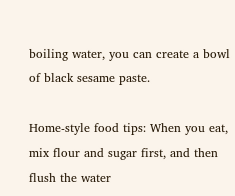boiling water, you can create a bowl of black sesame paste.

Home-style food tips: When you eat, mix flour and sugar first, and then flush the water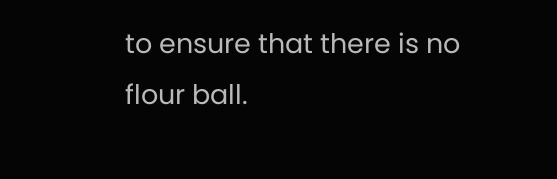to ensure that there is no flour ball.